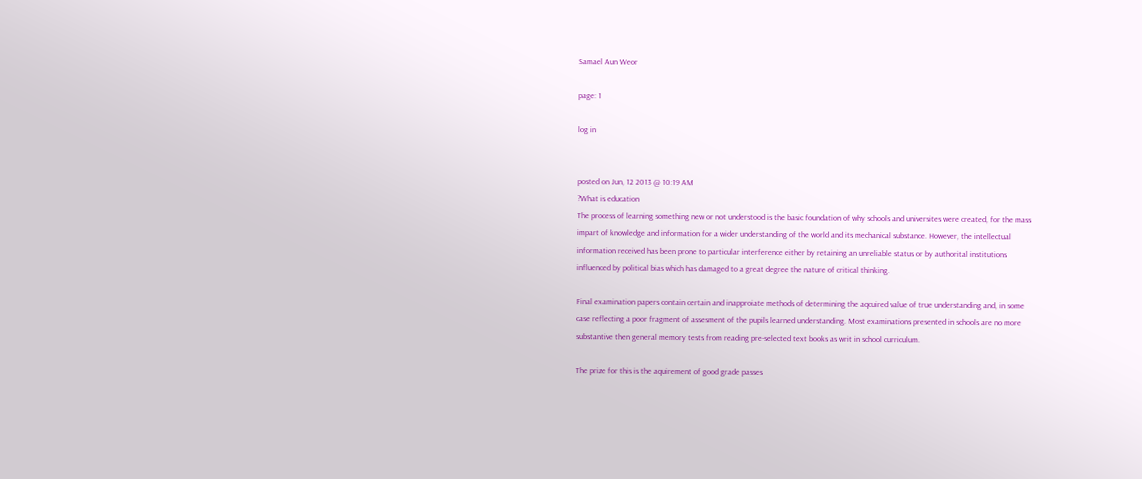Samael Aun Weor

page: 1

log in


posted on Jun, 12 2013 @ 10:19 AM
?What is education
The process of learning something new or not understood is the basic foundation of why schools and universites were created, for the mass impart of knowledge and information for a wider understanding of the world and its mechanical substance. However, the intellectual information received has been prone to particular interference either by retaining an unreliable status or by authorital institutions influenced by political bias which has damaged to a great degree the nature of critical thinking.

Final examination papers contain certain and inapproiate methods of determining the aqcuired value of true understanding and, in some case reflecting a poor fragment of assesment of the pupils learned understanding. Most examinations presented in schools are no more substantive then general memory tests from reading pre-selected text books as writ in school curriculum.

The prize for this is the aquirement of good grade passes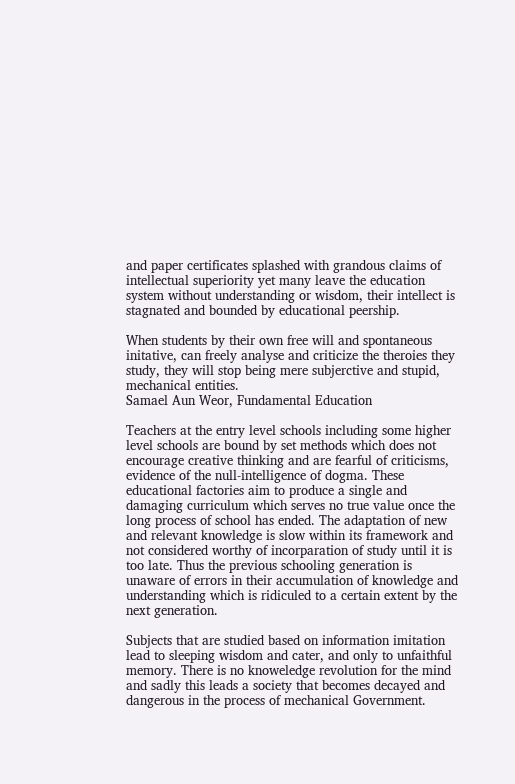and paper certificates splashed with grandous claims of intellectual superiority yet many leave the education system without understanding or wisdom, their intellect is stagnated and bounded by educational peership.

When students by their own free will and spontaneous initative, can freely analyse and criticize the theroies they study, they will stop being mere subjerctive and stupid, mechanical entities.
Samael Aun Weor, Fundamental Education

Teachers at the entry level schools including some higher level schools are bound by set methods which does not encourage creative thinking and are fearful of criticisms, evidence of the null-intelligence of dogma. These educational factories aim to produce a single and damaging curriculum which serves no true value once the long process of school has ended. The adaptation of new and relevant knowledge is slow within its framework and not considered worthy of incorparation of study until it is too late. Thus the previous schooling generation is unaware of errors in their accumulation of knowledge and understanding which is ridiculed to a certain extent by the next generation.

Subjects that are studied based on information imitation lead to sleeping wisdom and cater, and only to unfaithful memory. There is no knoweledge revolution for the mind and sadly this leads a society that becomes decayed and dangerous in the process of mechanical Government.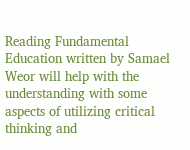Reading Fundamental Education written by Samael Weor will help with the understanding with some aspects of utilizing critical thinking and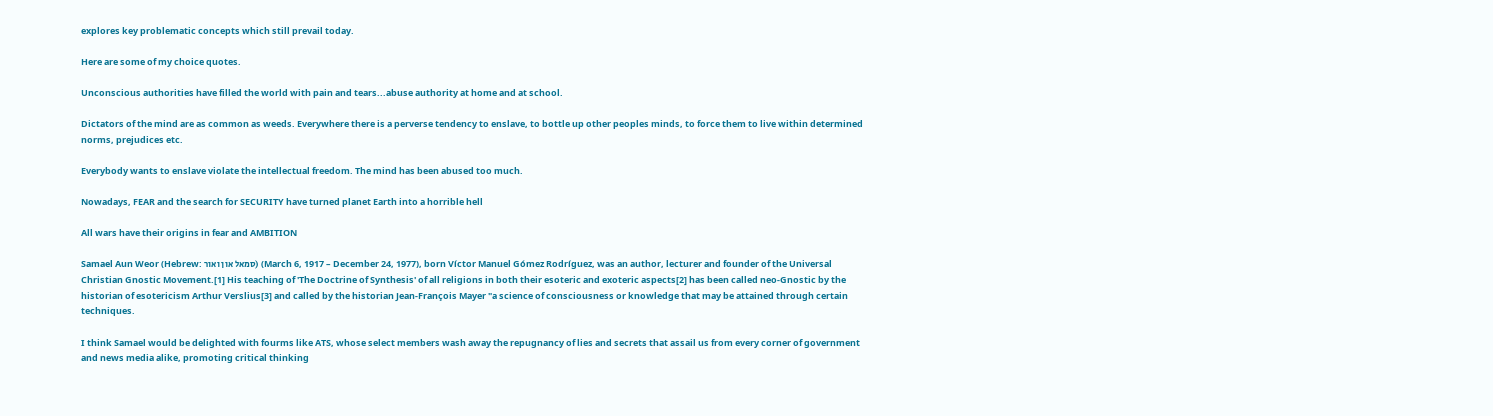explores key problematic concepts which still prevail today.

Here are some of my choice quotes.

Unconscious authorities have filled the world with pain and tears...abuse authority at home and at school.

Dictators of the mind are as common as weeds. Everywhere there is a perverse tendency to enslave, to bottle up other peoples minds, to force them to live within determined norms, prejudices etc.

Everybody wants to enslave violate the intellectual freedom. The mind has been abused too much.

Nowadays, FEAR and the search for SECURITY have turned planet Earth into a horrible hell

All wars have their origins in fear and AMBITION

Samael Aun Weor (Hebrew: סמאל און ואור) (March 6, 1917 – December 24, 1977), born Víctor Manuel Gómez Rodríguez, was an author, lecturer and founder of the Universal Christian Gnostic Movement.[1] His teaching of 'The Doctrine of Synthesis' of all religions in both their esoteric and exoteric aspects[2] has been called neo-Gnostic by the historian of esotericism Arthur Verslius[3] and called by the historian Jean-François Mayer "a science of consciousness or knowledge that may be attained through certain techniques.

I think Samael would be delighted with fourms like ATS, whose select members wash away the repugnancy of lies and secrets that assail us from every corner of government and news media alike, promoting critical thinking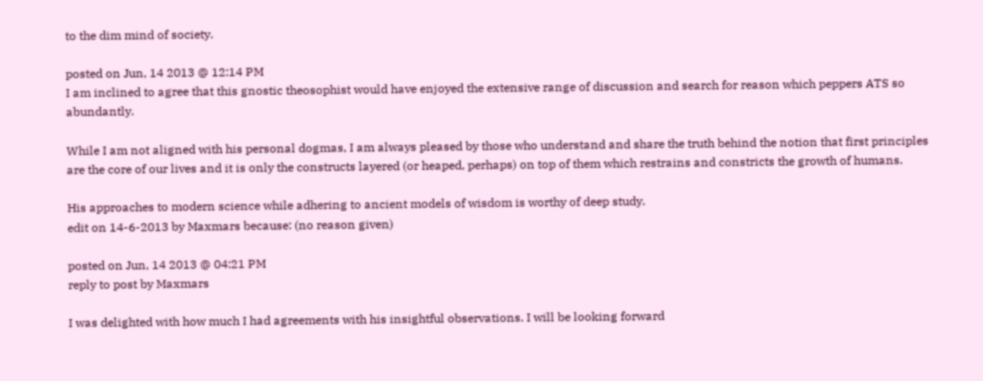to the dim mind of society.

posted on Jun, 14 2013 @ 12:14 PM
I am inclined to agree that this gnostic theosophist would have enjoyed the extensive range of discussion and search for reason which peppers ATS so abundantly.

While I am not aligned with his personal dogmas, I am always pleased by those who understand and share the truth behind the notion that first principles are the core of our lives and it is only the constructs layered (or heaped, perhaps) on top of them which restrains and constricts the growth of humans.

His approaches to modern science while adhering to ancient models of wisdom is worthy of deep study.
edit on 14-6-2013 by Maxmars because: (no reason given)

posted on Jun, 14 2013 @ 04:21 PM
reply to post by Maxmars

I was delighted with how much I had agreements with his insightful observations. I will be looking forward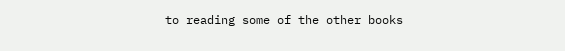to reading some of the other books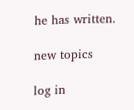he has written.

new topics

log in